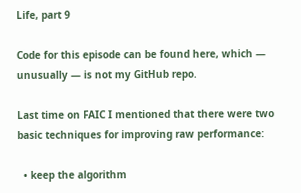Life, part 9

Code for this episode can be found here, which — unusually — is not my GitHub repo.

Last time on FAIC I mentioned that there were two basic techniques for improving raw performance:

  • keep the algorithm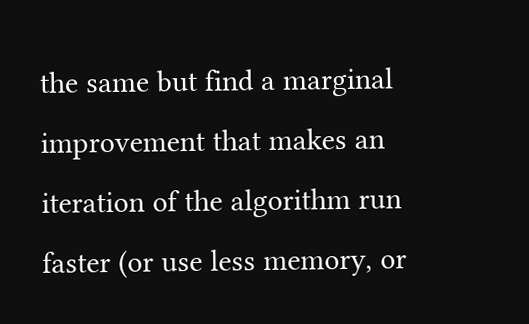the same but find a marginal improvement that makes an iteration of the algorithm run faster (or use less memory, or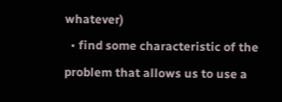whatever)
  • find some characteristic of the problem that allows us to use a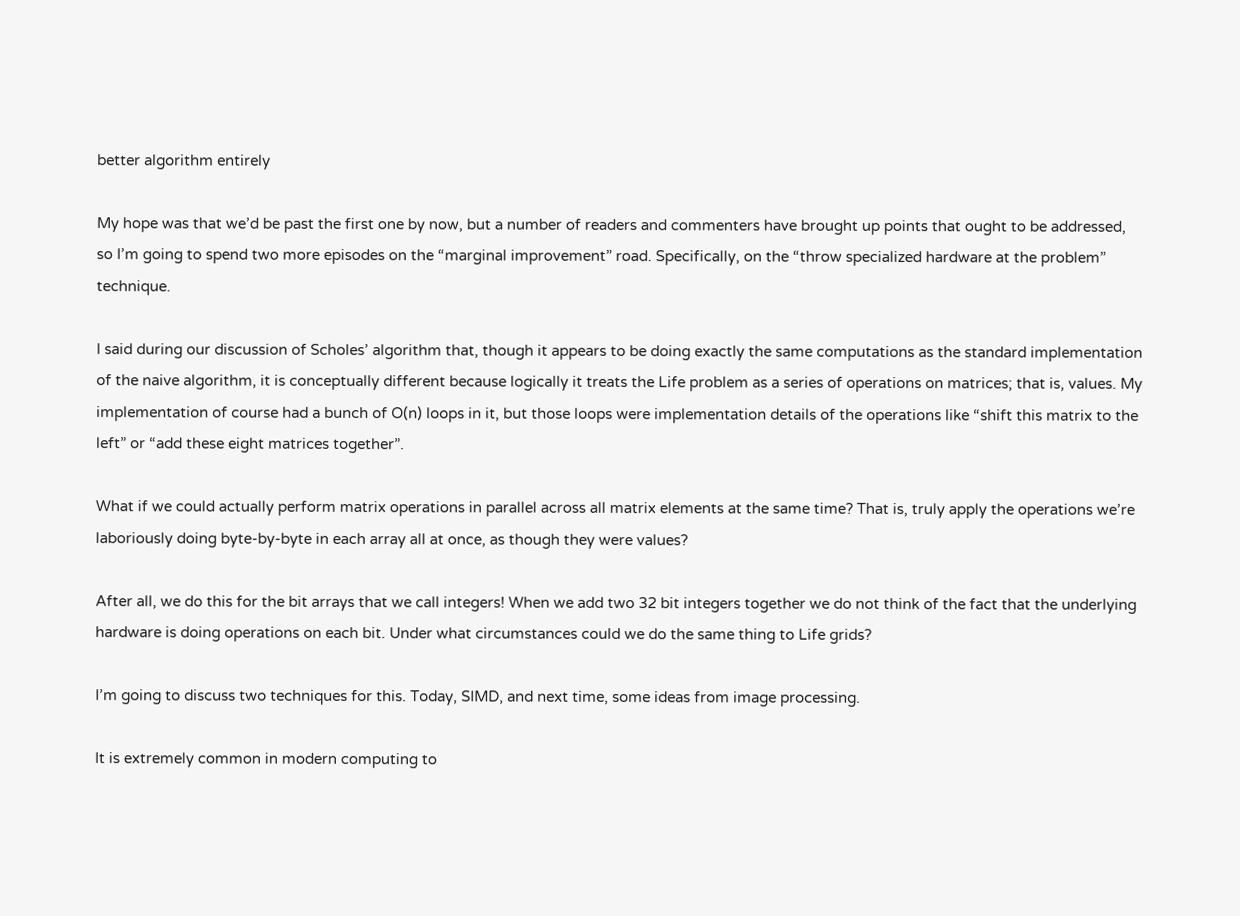better algorithm entirely

My hope was that we’d be past the first one by now, but a number of readers and commenters have brought up points that ought to be addressed, so I’m going to spend two more episodes on the “marginal improvement” road. Specifically, on the “throw specialized hardware at the problem” technique.

I said during our discussion of Scholes’ algorithm that, though it appears to be doing exactly the same computations as the standard implementation of the naive algorithm, it is conceptually different because logically it treats the Life problem as a series of operations on matrices; that is, values. My implementation of course had a bunch of O(n) loops in it, but those loops were implementation details of the operations like “shift this matrix to the left” or “add these eight matrices together”.

What if we could actually perform matrix operations in parallel across all matrix elements at the same time? That is, truly apply the operations we’re laboriously doing byte-by-byte in each array all at once, as though they were values?

After all, we do this for the bit arrays that we call integers! When we add two 32 bit integers together we do not think of the fact that the underlying hardware is doing operations on each bit. Under what circumstances could we do the same thing to Life grids?

I’m going to discuss two techniques for this. Today, SIMD, and next time, some ideas from image processing.

It is extremely common in modern computing to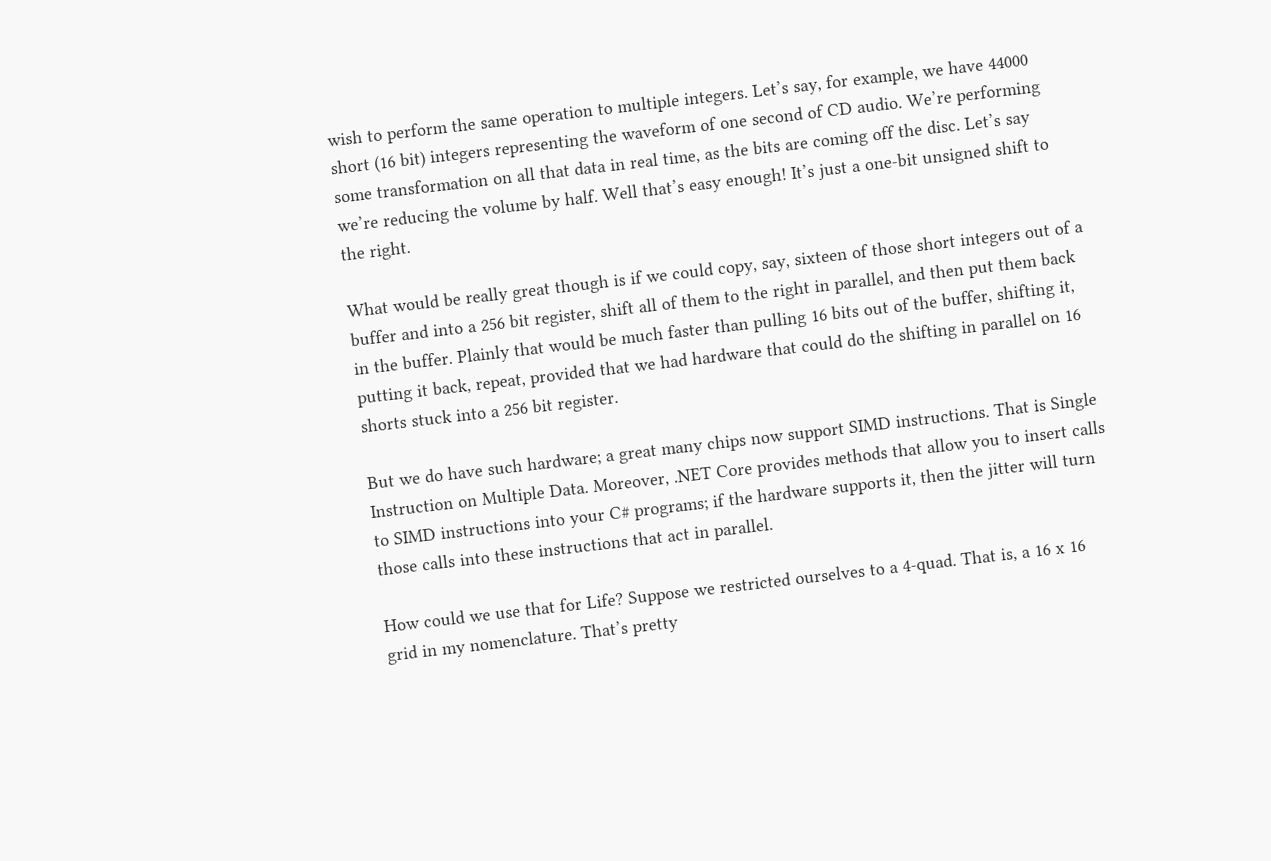wish to perform the same operation to multiple integers. Let’s say, for example, we have 44000 short (16 bit) integers representing the waveform of one second of CD audio. We’re performing some transformation on all that data in real time, as the bits are coming off the disc. Let’s say we’re reducing the volume by half. Well that’s easy enough! It’s just a one-bit unsigned shift to the right.

What would be really great though is if we could copy, say, sixteen of those short integers out of a buffer and into a 256 bit register, shift all of them to the right in parallel, and then put them back in the buffer. Plainly that would be much faster than pulling 16 bits out of the buffer, shifting it, putting it back, repeat, provided that we had hardware that could do the shifting in parallel on 16 shorts stuck into a 256 bit register.

But we do have such hardware; a great many chips now support SIMD instructions. That is Single Instruction on Multiple Data. Moreover, .NET Core provides methods that allow you to insert calls to SIMD instructions into your C# programs; if the hardware supports it, then the jitter will turn those calls into these instructions that act in parallel.

How could we use that for Life? Suppose we restricted ourselves to a 4-quad. That is, a 16 x 16 grid in my nomenclature. That’s pretty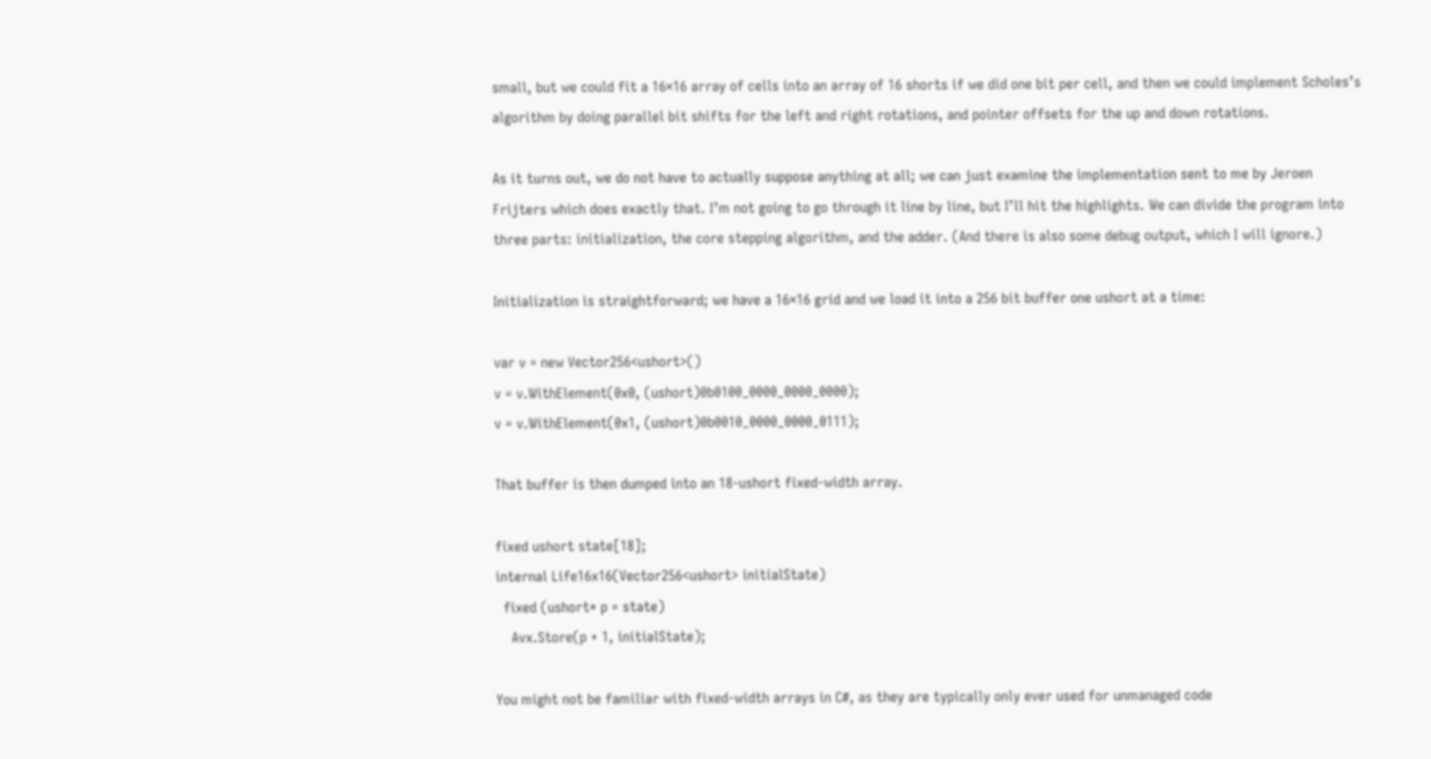small, but we could fit a 16×16 array of cells into an array of 16 shorts if we did one bit per cell, and then we could implement Scholes’s algorithm by doing parallel bit shifts for the left and right rotations, and pointer offsets for the up and down rotations.

As it turns out, we do not have to actually suppose anything at all; we can just examine the implementation sent to me by Jeroen Frijters which does exactly that. I’m not going to go through it line by line, but I’ll hit the highlights. We can divide the program into three parts: initialization, the core stepping algorithm, and the adder. (And there is also some debug output, which I will ignore.)

Initialization is straightforward; we have a 16×16 grid and we load it into a 256 bit buffer one ushort at a time:

var v = new Vector256<ushort>()
v = v.WithElement(0x0, (ushort)0b0100_0000_0000_0000);
v = v.WithElement(0x1, (ushort)0b0010_0000_0000_0111);

That buffer is then dumped into an 18-ushort fixed-width array.

fixed ushort state[18];
internal Life16x16(Vector256<ushort> initialState)
  fixed (ushort* p = state)
    Avx.Store(p + 1, initialState);

You might not be familiar with fixed-width arrays in C#, as they are typically only ever used for unmanaged code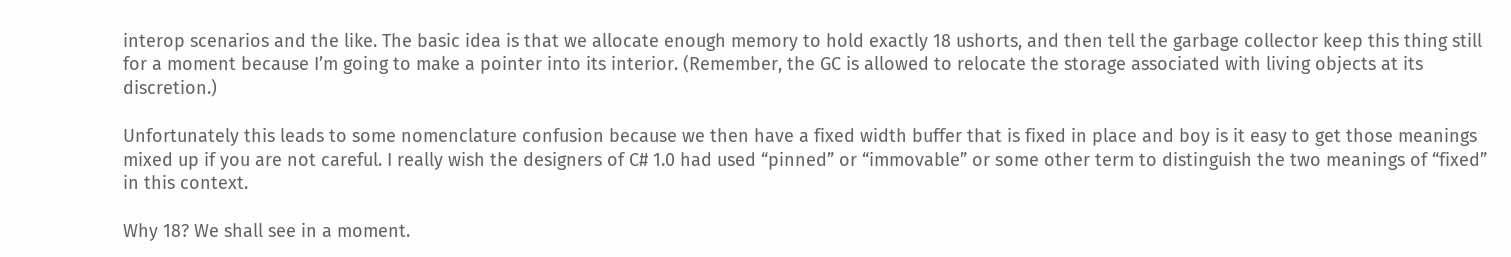interop scenarios and the like. The basic idea is that we allocate enough memory to hold exactly 18 ushorts, and then tell the garbage collector keep this thing still for a moment because I’m going to make a pointer into its interior. (Remember, the GC is allowed to relocate the storage associated with living objects at its discretion.)

Unfortunately this leads to some nomenclature confusion because we then have a fixed width buffer that is fixed in place and boy is it easy to get those meanings mixed up if you are not careful. I really wish the designers of C# 1.0 had used “pinned” or “immovable” or some other term to distinguish the two meanings of “fixed” in this context.

Why 18? We shall see in a moment.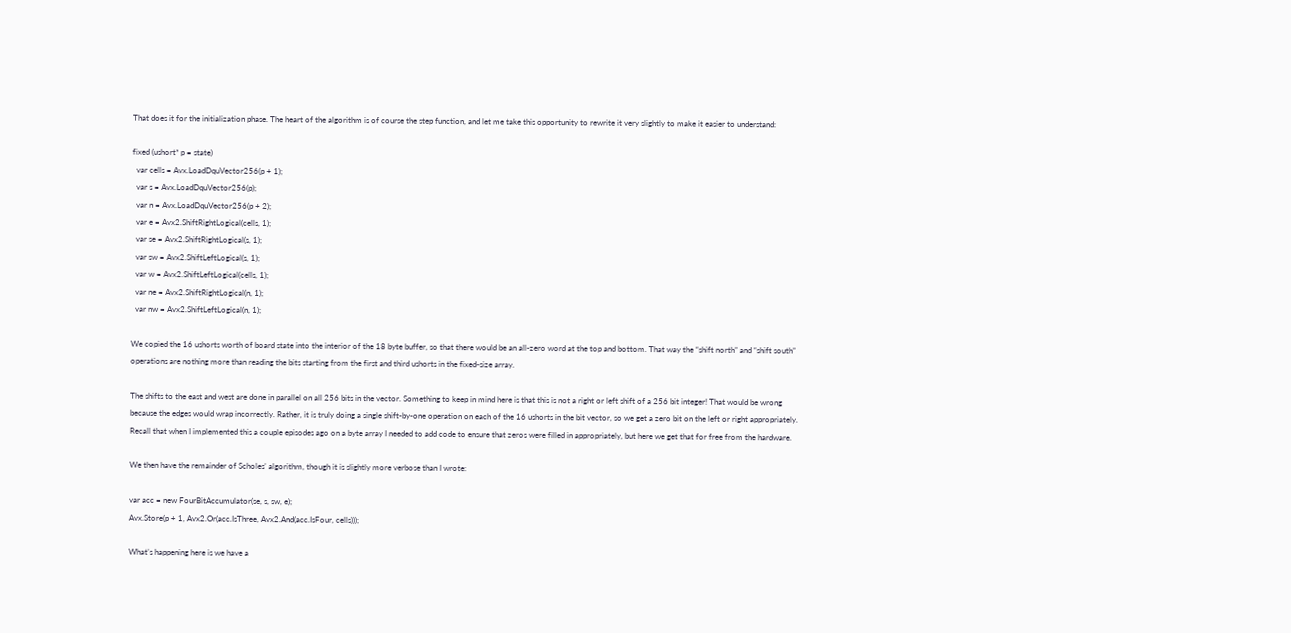That does it for the initialization phase. The heart of the algorithm is of course the step function, and let me take this opportunity to rewrite it very slightly to make it easier to understand:

fixed (ushort* p = state)
  var cells = Avx.LoadDquVector256(p + 1);
  var s = Avx.LoadDquVector256(p);
  var n = Avx.LoadDquVector256(p + 2);
  var e = Avx2.ShiftRightLogical(cells, 1);
  var se = Avx2.ShiftRightLogical(s, 1);
  var sw = Avx2.ShiftLeftLogical(s, 1);
  var w = Avx2.ShiftLeftLogical(cells, 1);
  var ne = Avx2.ShiftRightLogical(n, 1);
  var nw = Avx2.ShiftLeftLogical(n, 1);

We copied the 16 ushorts worth of board state into the interior of the 18 byte buffer, so that there would be an all-zero word at the top and bottom. That way the “shift north” and “shift south” operations are nothing more than reading the bits starting from the first and third ushorts in the fixed-size array.

The shifts to the east and west are done in parallel on all 256 bits in the vector. Something to keep in mind here is that this is not a right or left shift of a 256 bit integer! That would be wrong because the edges would wrap incorrectly. Rather, it is truly doing a single shift-by-one operation on each of the 16 ushorts in the bit vector, so we get a zero bit on the left or right appropriately. Recall that when I implemented this a couple episodes ago on a byte array I needed to add code to ensure that zeros were filled in appropriately, but here we get that for free from the hardware.

We then have the remainder of Scholes’ algorithm, though it is slightly more verbose than I wrote:

var acc = new FourBitAccumulator(se, s, sw, e);
Avx.Store(p + 1, Avx2.Or(acc.IsThree, Avx2.And(acc.IsFour, cells)));

What’s happening here is we have a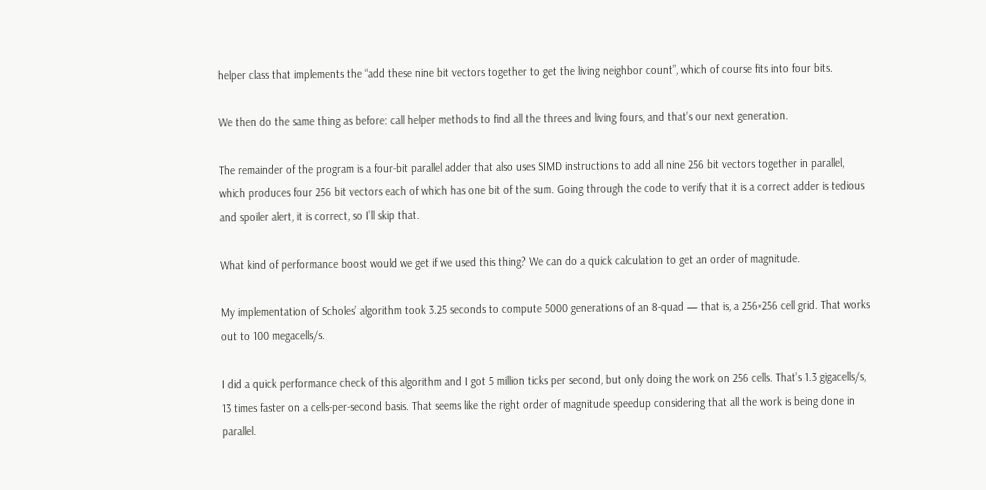helper class that implements the “add these nine bit vectors together to get the living neighbor count”, which of course fits into four bits.

We then do the same thing as before: call helper methods to find all the threes and living fours, and that’s our next generation.

The remainder of the program is a four-bit parallel adder that also uses SIMD instructions to add all nine 256 bit vectors together in parallel, which produces four 256 bit vectors each of which has one bit of the sum. Going through the code to verify that it is a correct adder is tedious and spoiler alert, it is correct, so I’ll skip that.

What kind of performance boost would we get if we used this thing? We can do a quick calculation to get an order of magnitude.

My implementation of Scholes’ algorithm took 3.25 seconds to compute 5000 generations of an 8-quad — that is, a 256×256 cell grid. That works out to 100 megacells/s.

I did a quick performance check of this algorithm and I got 5 million ticks per second, but only doing the work on 256 cells. That’s 1.3 gigacells/s, 13 times faster on a cells-per-second basis. That seems like the right order of magnitude speedup considering that all the work is being done in parallel.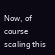Now, of course scaling this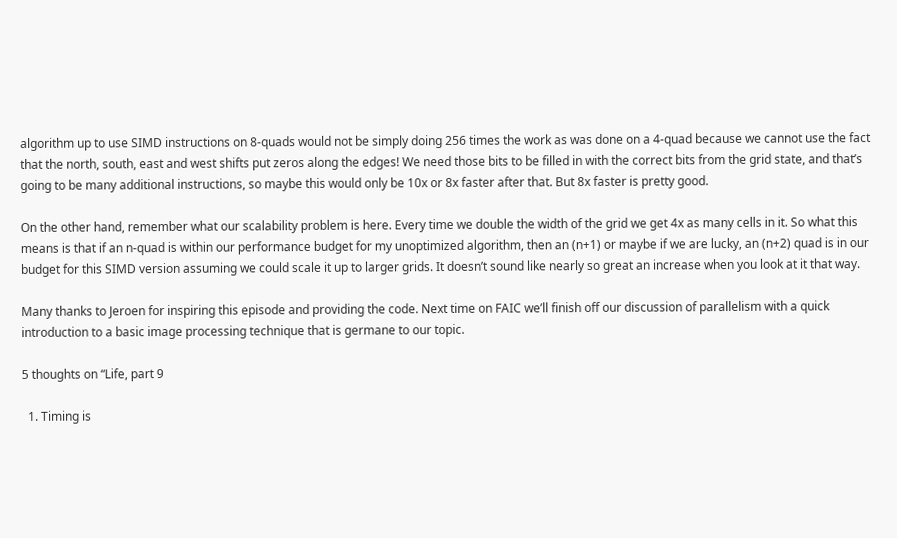algorithm up to use SIMD instructions on 8-quads would not be simply doing 256 times the work as was done on a 4-quad because we cannot use the fact that the north, south, east and west shifts put zeros along the edges! We need those bits to be filled in with the correct bits from the grid state, and that’s going to be many additional instructions, so maybe this would only be 10x or 8x faster after that. But 8x faster is pretty good.

On the other hand, remember what our scalability problem is here. Every time we double the width of the grid we get 4x as many cells in it. So what this means is that if an n-quad is within our performance budget for my unoptimized algorithm, then an (n+1) or maybe if we are lucky, an (n+2) quad is in our budget for this SIMD version assuming we could scale it up to larger grids. It doesn’t sound like nearly so great an increase when you look at it that way.

Many thanks to Jeroen for inspiring this episode and providing the code. Next time on FAIC we’ll finish off our discussion of parallelism with a quick introduction to a basic image processing technique that is germane to our topic.

5 thoughts on “Life, part 9

  1. Timing is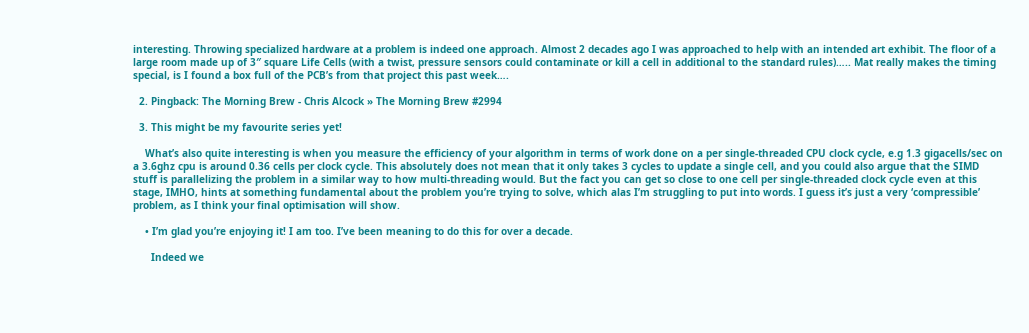interesting. Throwing specialized hardware at a problem is indeed one approach. Almost 2 decades ago I was approached to help with an intended art exhibit. The floor of a large room made up of 3″ square Life Cells (with a twist, pressure sensors could contaminate or kill a cell in additional to the standard rules)….. Mat really makes the timing special, is I found a box full of the PCB’s from that project this past week….

  2. Pingback: The Morning Brew - Chris Alcock » The Morning Brew #2994

  3. This might be my favourite series yet!

    What’s also quite interesting is when you measure the efficiency of your algorithm in terms of work done on a per single-threaded CPU clock cycle, e.g 1.3 gigacells/sec on a 3.6ghz cpu is around 0.36 cells per clock cycle. This absolutely does not mean that it only takes 3 cycles to update a single cell, and you could also argue that the SIMD stuff is parallelizing the problem in a similar way to how multi-threading would. But the fact you can get so close to one cell per single-threaded clock cycle even at this stage, IMHO, hints at something fundamental about the problem you’re trying to solve, which alas I’m struggling to put into words. I guess it’s just a very ‘compressible’ problem, as I think your final optimisation will show.

    • I’m glad you’re enjoying it! I am too. I’ve been meaning to do this for over a decade.

      Indeed we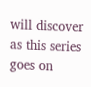will discover as this series goes on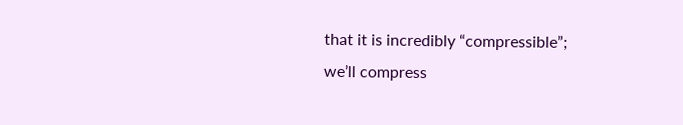that it is incredibly “compressible”; we’ll compress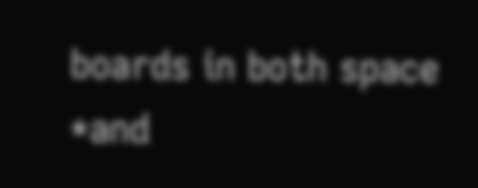boards in both space *and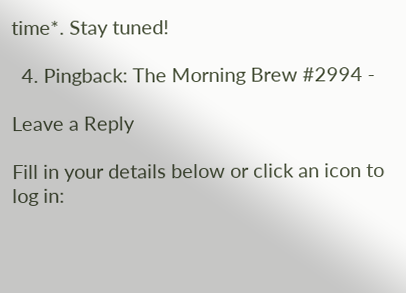time*. Stay tuned!

  4. Pingback: The Morning Brew #2994 -

Leave a Reply

Fill in your details below or click an icon to log in: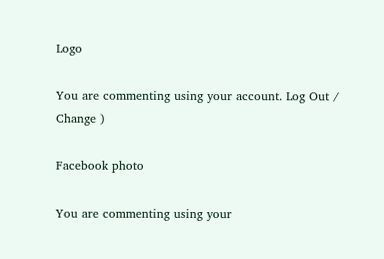Logo

You are commenting using your account. Log Out /  Change )

Facebook photo

You are commenting using your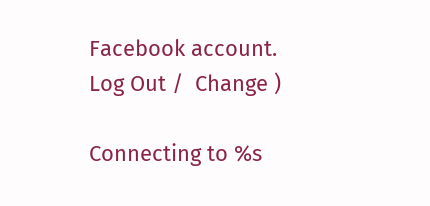Facebook account. Log Out /  Change )

Connecting to %s